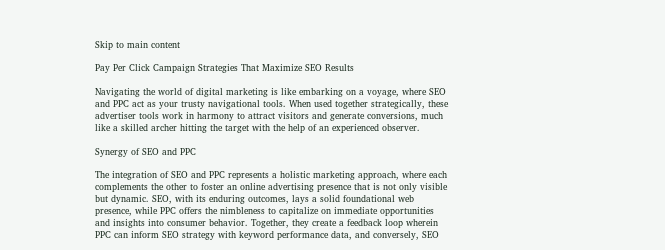Skip to main content

Pay Per Click Campaign Strategies That Maximize SEO Results

Navigating the world of digital marketing is like embarking on a voyage, where SEO and PPC act as your trusty navigational tools. When used together strategically, these advertiser tools work in harmony to attract visitors and generate conversions, much like a skilled archer hitting the target with the help of an experienced observer.

Synergy of SEO and PPC

The integration of SEO and PPC represents a holistic marketing approach, where each complements the other to foster an online advertising presence that is not only visible but dynamic. SEO, with its enduring outcomes, lays a solid foundational web presence, while PPC offers the nimbleness to capitalize on immediate opportunities and insights into consumer behavior. Together, they create a feedback loop wherein PPC can inform SEO strategy with keyword performance data, and conversely, SEO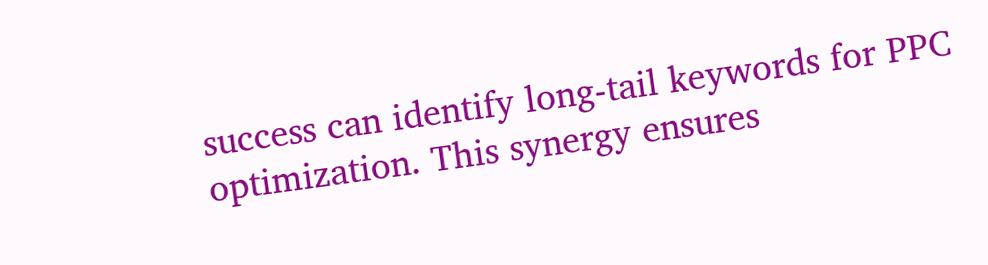success can identify long-tail keywords for PPC optimization. This synergy ensures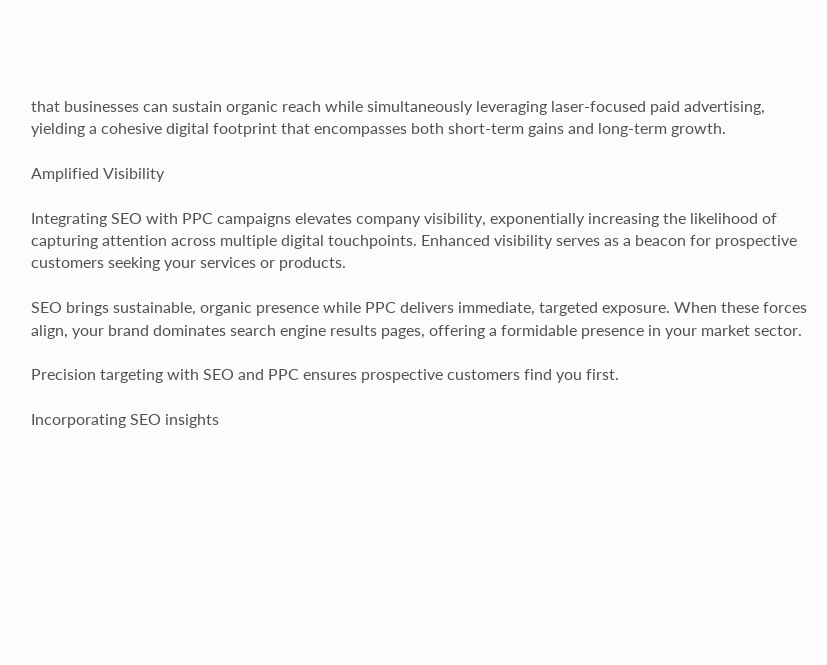that businesses can sustain organic reach while simultaneously leveraging laser-focused paid advertising, yielding a cohesive digital footprint that encompasses both short-term gains and long-term growth.

Amplified Visibility

Integrating SEO with PPC campaigns elevates company visibility, exponentially increasing the likelihood of capturing attention across multiple digital touchpoints. Enhanced visibility serves as a beacon for prospective customers seeking your services or products.

SEO brings sustainable, organic presence while PPC delivers immediate, targeted exposure. When these forces align, your brand dominates search engine results pages, offering a formidable presence in your market sector.

Precision targeting with SEO and PPC ensures prospective customers find you first.

Incorporating SEO insights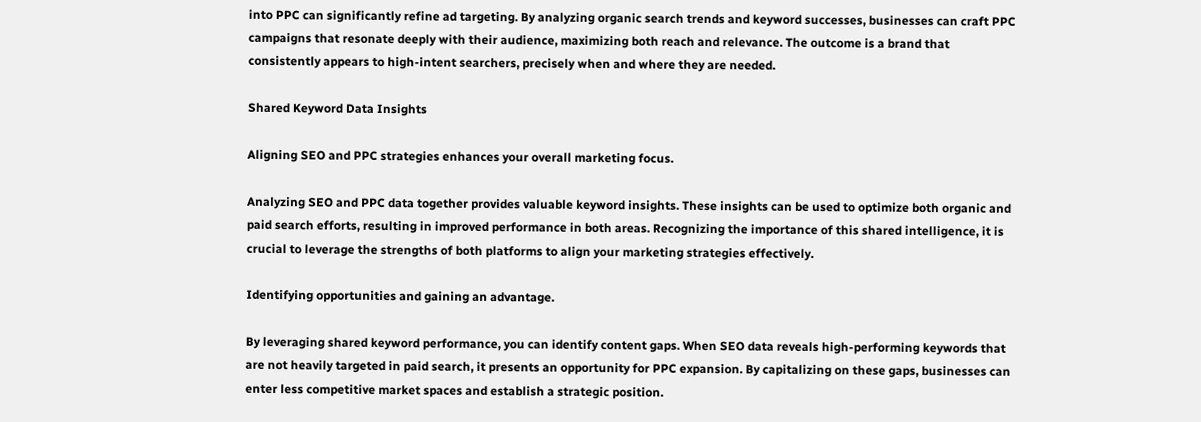into PPC can significantly refine ad targeting. By analyzing organic search trends and keyword successes, businesses can craft PPC campaigns that resonate deeply with their audience, maximizing both reach and relevance. The outcome is a brand that consistently appears to high-intent searchers, precisely when and where they are needed.

Shared Keyword Data Insights

Aligning SEO and PPC strategies enhances your overall marketing focus.

Analyzing SEO and PPC data together provides valuable keyword insights. These insights can be used to optimize both organic and paid search efforts, resulting in improved performance in both areas. Recognizing the importance of this shared intelligence, it is crucial to leverage the strengths of both platforms to align your marketing strategies effectively.

Identifying opportunities and gaining an advantage.

By leveraging shared keyword performance, you can identify content gaps. When SEO data reveals high-performing keywords that are not heavily targeted in paid search, it presents an opportunity for PPC expansion. By capitalizing on these gaps, businesses can enter less competitive market spaces and establish a strategic position.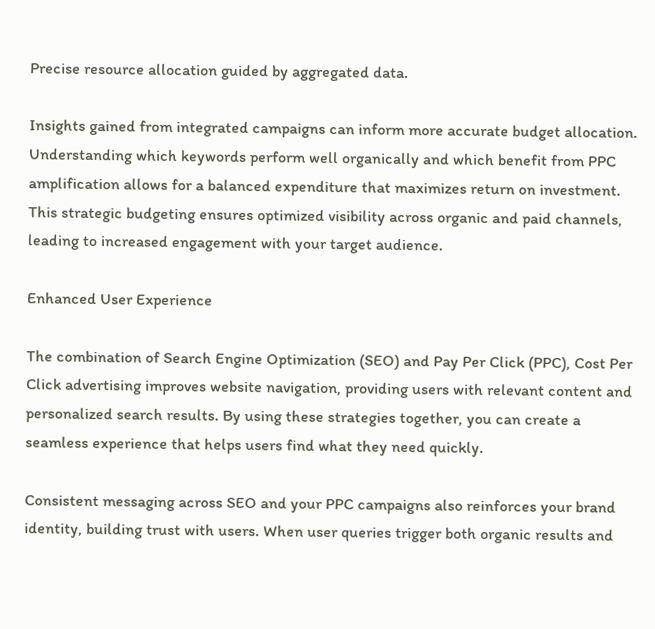Precise resource allocation guided by aggregated data.

Insights gained from integrated campaigns can inform more accurate budget allocation. Understanding which keywords perform well organically and which benefit from PPC amplification allows for a balanced expenditure that maximizes return on investment. This strategic budgeting ensures optimized visibility across organic and paid channels, leading to increased engagement with your target audience.

Enhanced User Experience

The combination of Search Engine Optimization (SEO) and Pay Per Click (PPC), Cost Per Click advertising improves website navigation, providing users with relevant content and personalized search results. By using these strategies together, you can create a seamless experience that helps users find what they need quickly.

Consistent messaging across SEO and your PPC campaigns also reinforces your brand identity, building trust with users. When user queries trigger both organic results and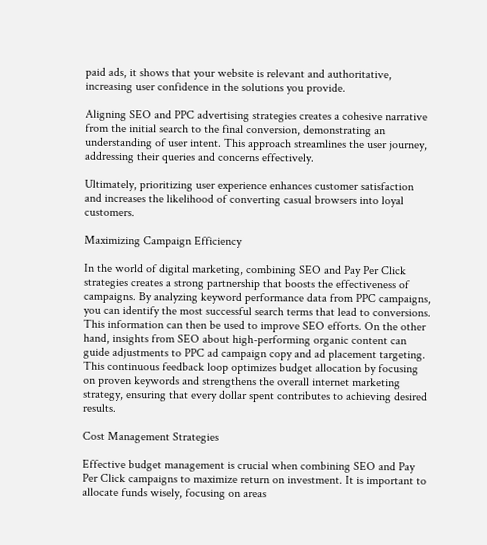paid ads, it shows that your website is relevant and authoritative, increasing user confidence in the solutions you provide.

Aligning SEO and PPC advertising strategies creates a cohesive narrative from the initial search to the final conversion, demonstrating an understanding of user intent. This approach streamlines the user journey, addressing their queries and concerns effectively.

Ultimately, prioritizing user experience enhances customer satisfaction and increases the likelihood of converting casual browsers into loyal customers.

Maximizing Campaign Efficiency

In the world of digital marketing, combining SEO and Pay Per Click strategies creates a strong partnership that boosts the effectiveness of campaigns. By analyzing keyword performance data from PPC campaigns, you can identify the most successful search terms that lead to conversions. This information can then be used to improve SEO efforts. On the other hand, insights from SEO about high-performing organic content can guide adjustments to PPC ad campaign copy and ad placement targeting. This continuous feedback loop optimizes budget allocation by focusing on proven keywords and strengthens the overall internet marketing strategy, ensuring that every dollar spent contributes to achieving desired results.

Cost Management Strategies

Effective budget management is crucial when combining SEO and Pay Per Click campaigns to maximize return on investment. It is important to allocate funds wisely, focusing on areas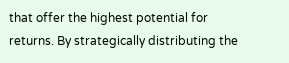that offer the highest potential for returns. By strategically distributing the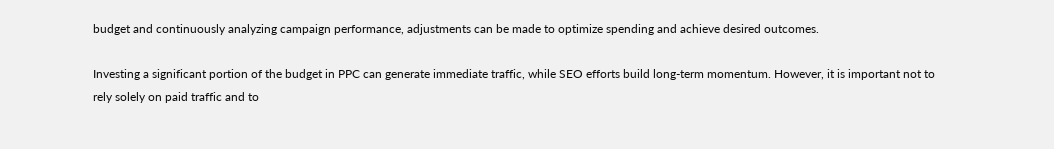budget and continuously analyzing campaign performance, adjustments can be made to optimize spending and achieve desired outcomes.

Investing a significant portion of the budget in PPC can generate immediate traffic, while SEO efforts build long-term momentum. However, it is important not to rely solely on paid traffic and to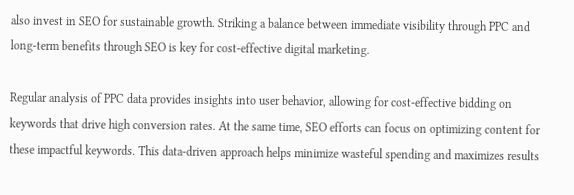also invest in SEO for sustainable growth. Striking a balance between immediate visibility through PPC and long-term benefits through SEO is key for cost-effective digital marketing.

Regular analysis of PPC data provides insights into user behavior, allowing for cost-effective bidding on keywords that drive high conversion rates. At the same time, SEO efforts can focus on optimizing content for these impactful keywords. This data-driven approach helps minimize wasteful spending and maximizes results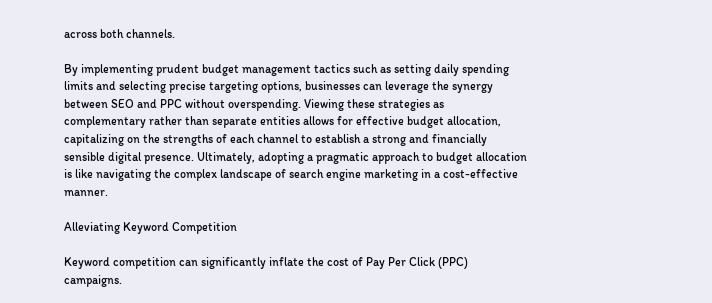across both channels.

By implementing prudent budget management tactics such as setting daily spending limits and selecting precise targeting options, businesses can leverage the synergy between SEO and PPC without overspending. Viewing these strategies as complementary rather than separate entities allows for effective budget allocation, capitalizing on the strengths of each channel to establish a strong and financially sensible digital presence. Ultimately, adopting a pragmatic approach to budget allocation is like navigating the complex landscape of search engine marketing in a cost-effective manner.

Alleviating Keyword Competition

Keyword competition can significantly inflate the cost of Pay Per Click (PPC) campaigns.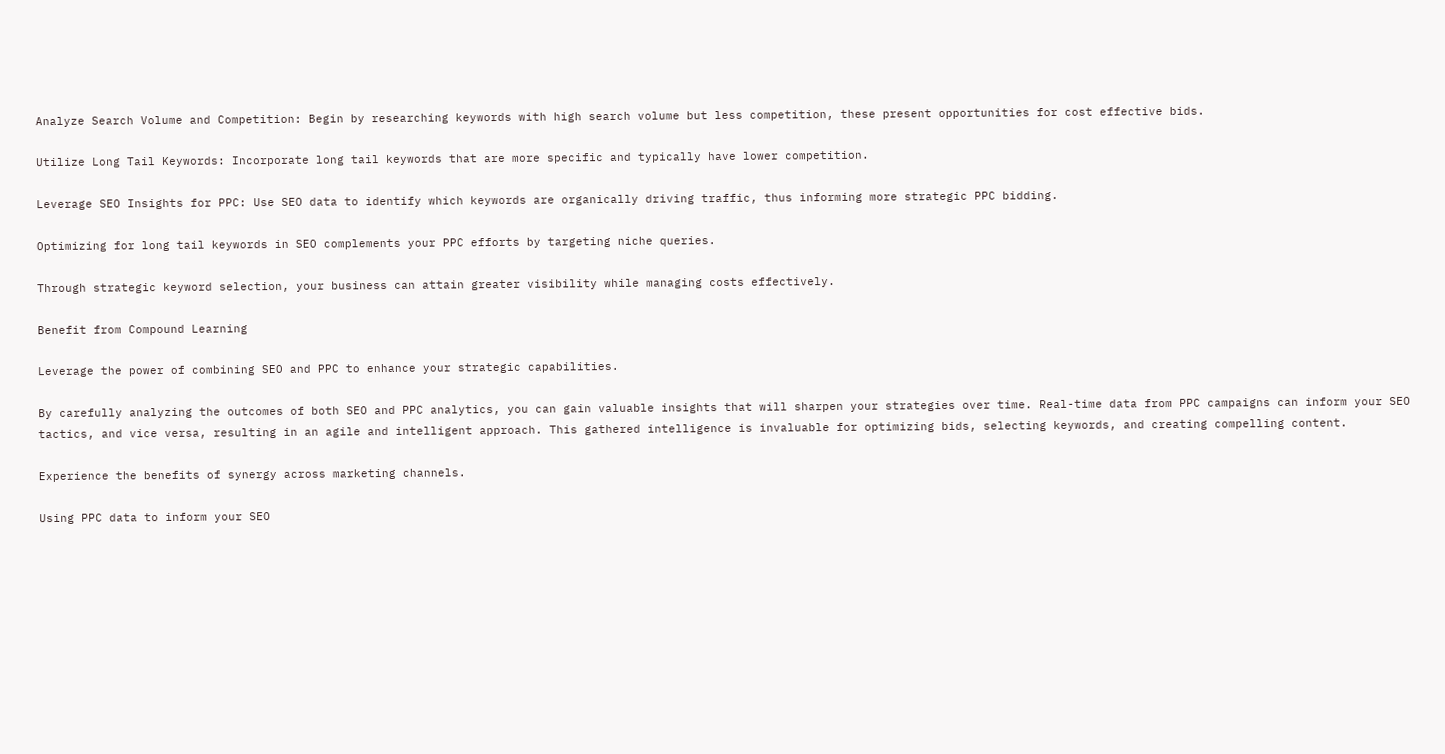Analyze Search Volume and Competition: Begin by researching keywords with high search volume but less competition, these present opportunities for cost effective bids.

Utilize Long Tail Keywords: Incorporate long tail keywords that are more specific and typically have lower competition.

Leverage SEO Insights for PPC: Use SEO data to identify which keywords are organically driving traffic, thus informing more strategic PPC bidding.

Optimizing for long tail keywords in SEO complements your PPC efforts by targeting niche queries.

Through strategic keyword selection, your business can attain greater visibility while managing costs effectively.

Benefit from Compound Learning

Leverage the power of combining SEO and PPC to enhance your strategic capabilities.

By carefully analyzing the outcomes of both SEO and PPC analytics, you can gain valuable insights that will sharpen your strategies over time. Real-time data from PPC campaigns can inform your SEO tactics, and vice versa, resulting in an agile and intelligent approach. This gathered intelligence is invaluable for optimizing bids, selecting keywords, and creating compelling content.

Experience the benefits of synergy across marketing channels.

Using PPC data to inform your SEO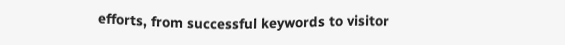efforts, from successful keywords to visitor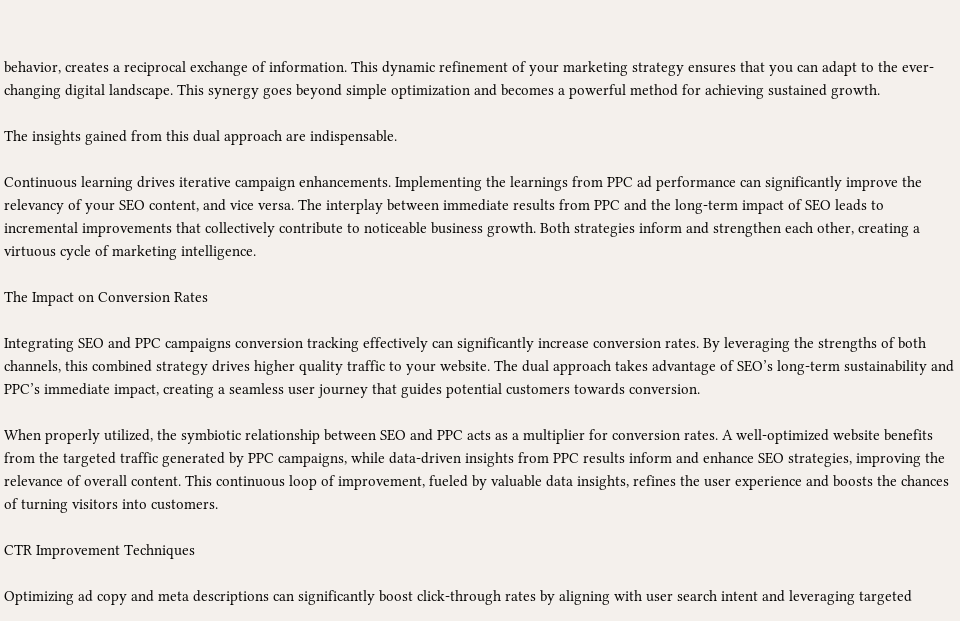behavior, creates a reciprocal exchange of information. This dynamic refinement of your marketing strategy ensures that you can adapt to the ever-changing digital landscape. This synergy goes beyond simple optimization and becomes a powerful method for achieving sustained growth.

The insights gained from this dual approach are indispensable.

Continuous learning drives iterative campaign enhancements. Implementing the learnings from PPC ad performance can significantly improve the relevancy of your SEO content, and vice versa. The interplay between immediate results from PPC and the long-term impact of SEO leads to incremental improvements that collectively contribute to noticeable business growth. Both strategies inform and strengthen each other, creating a virtuous cycle of marketing intelligence.

The Impact on Conversion Rates

Integrating SEO and PPC campaigns conversion tracking effectively can significantly increase conversion rates. By leveraging the strengths of both channels, this combined strategy drives higher quality traffic to your website. The dual approach takes advantage of SEO’s long-term sustainability and PPC’s immediate impact, creating a seamless user journey that guides potential customers towards conversion.

When properly utilized, the symbiotic relationship between SEO and PPC acts as a multiplier for conversion rates. A well-optimized website benefits from the targeted traffic generated by PPC campaigns, while data-driven insights from PPC results inform and enhance SEO strategies, improving the relevance of overall content. This continuous loop of improvement, fueled by valuable data insights, refines the user experience and boosts the chances of turning visitors into customers.

CTR Improvement Techniques

Optimizing ad copy and meta descriptions can significantly boost click-through rates by aligning with user search intent and leveraging targeted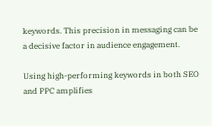keywords. This precision in messaging can be a decisive factor in audience engagement.

Using high-performing keywords in both SEO and PPC amplifies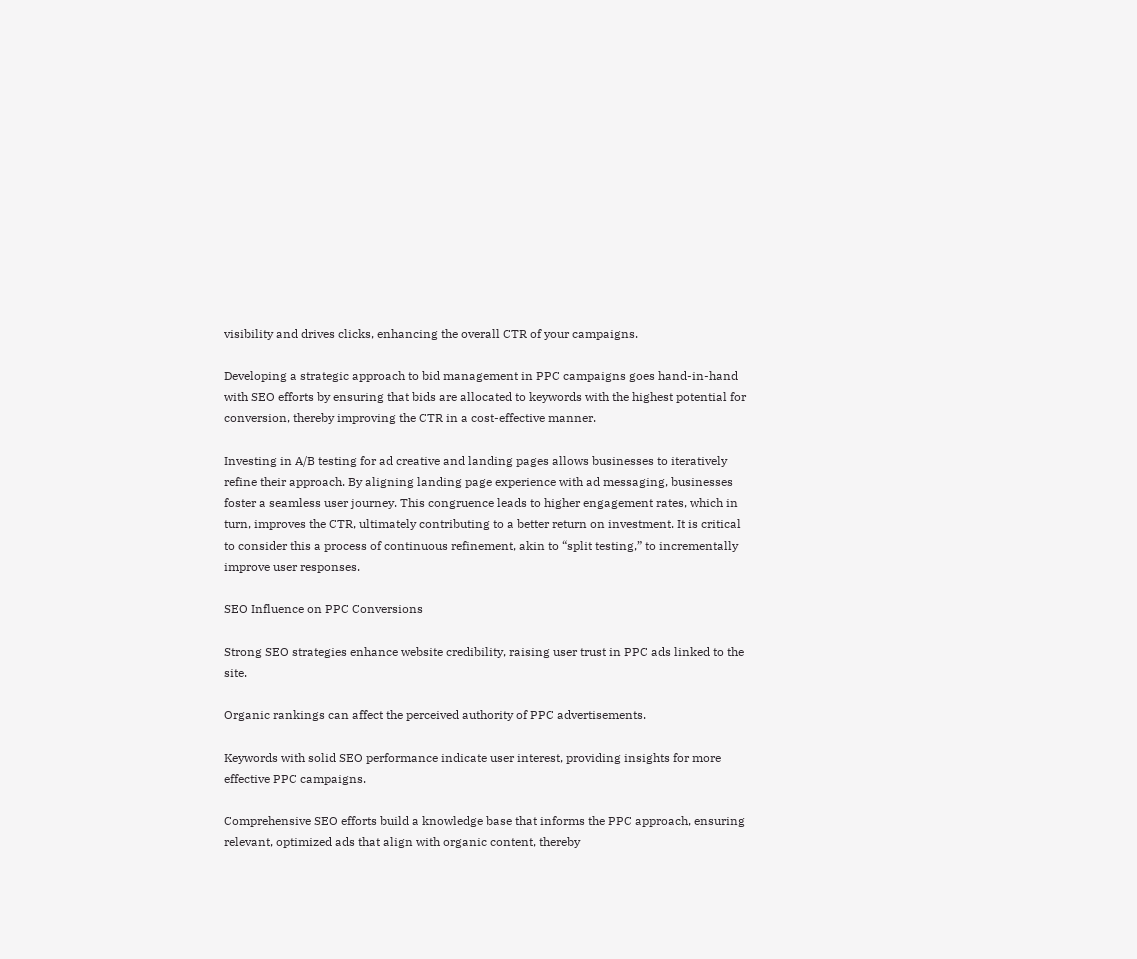visibility and drives clicks, enhancing the overall CTR of your campaigns.

Developing a strategic approach to bid management in PPC campaigns goes hand-in-hand with SEO efforts by ensuring that bids are allocated to keywords with the highest potential for conversion, thereby improving the CTR in a cost-effective manner.

Investing in A/B testing for ad creative and landing pages allows businesses to iteratively refine their approach. By aligning landing page experience with ad messaging, businesses foster a seamless user journey. This congruence leads to higher engagement rates, which in turn, improves the CTR, ultimately contributing to a better return on investment. It is critical to consider this a process of continuous refinement, akin to “split testing,” to incrementally improve user responses.

SEO Influence on PPC Conversions

Strong SEO strategies enhance website credibility, raising user trust in PPC ads linked to the site.

Organic rankings can affect the perceived authority of PPC advertisements.

Keywords with solid SEO performance indicate user interest, providing insights for more effective PPC campaigns.

Comprehensive SEO efforts build a knowledge base that informs the PPC approach, ensuring relevant, optimized ads that align with organic content, thereby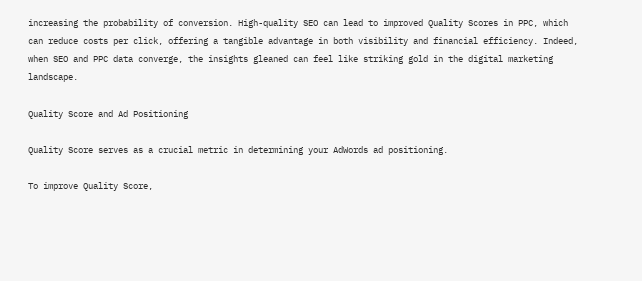increasing the probability of conversion. High-quality SEO can lead to improved Quality Scores in PPC, which can reduce costs per click, offering a tangible advantage in both visibility and financial efficiency. Indeed, when SEO and PPC data converge, the insights gleaned can feel like striking gold in the digital marketing landscape.

Quality Score and Ad Positioning

Quality Score serves as a crucial metric in determining your AdWords ad positioning.

To improve Quality Score,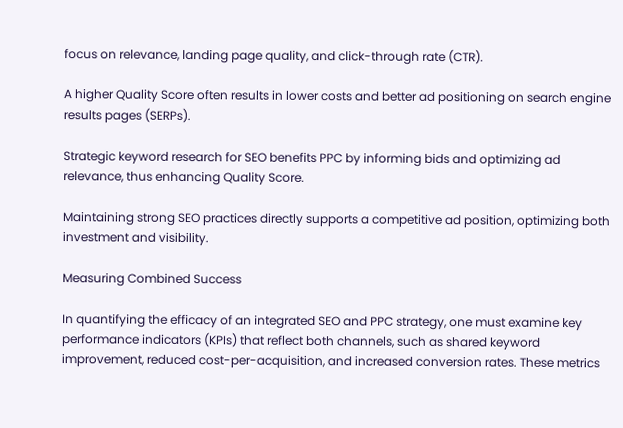focus on relevance, landing page quality, and click-through rate (CTR).

A higher Quality Score often results in lower costs and better ad positioning on search engine results pages (SERPs).

Strategic keyword research for SEO benefits PPC by informing bids and optimizing ad relevance, thus enhancing Quality Score.

Maintaining strong SEO practices directly supports a competitive ad position, optimizing both investment and visibility.

Measuring Combined Success

In quantifying the efficacy of an integrated SEO and PPC strategy, one must examine key performance indicators (KPIs) that reflect both channels, such as shared keyword improvement, reduced cost-per-acquisition, and increased conversion rates. These metrics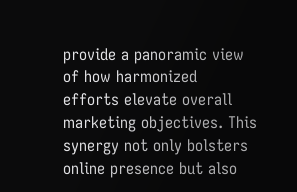provide a panoramic view of how harmonized efforts elevate overall marketing objectives. This synergy not only bolsters online presence but also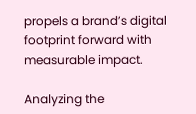propels a brand’s digital footprint forward with measurable impact.

Analyzing the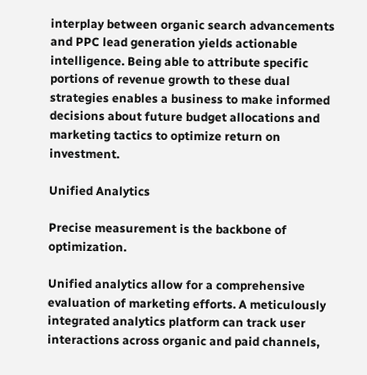interplay between organic search advancements and PPC lead generation yields actionable intelligence. Being able to attribute specific portions of revenue growth to these dual strategies enables a business to make informed decisions about future budget allocations and marketing tactics to optimize return on investment.

Unified Analytics

Precise measurement is the backbone of optimization.

Unified analytics allow for a comprehensive evaluation of marketing efforts. A meticulously integrated analytics platform can track user interactions across organic and paid channels,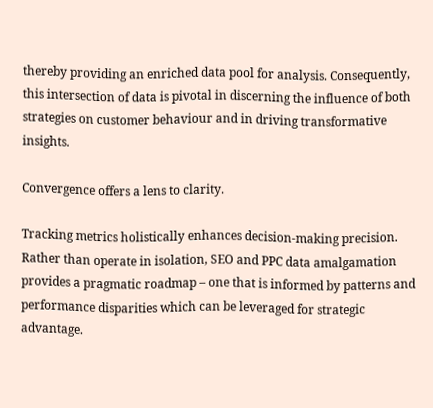thereby providing an enriched data pool for analysis. Consequently, this intersection of data is pivotal in discerning the influence of both strategies on customer behaviour and in driving transformative insights.

Convergence offers a lens to clarity.

Tracking metrics holistically enhances decision-making precision. Rather than operate in isolation, SEO and PPC data amalgamation provides a pragmatic roadmap – one that is informed by patterns and performance disparities which can be leveraged for strategic advantage.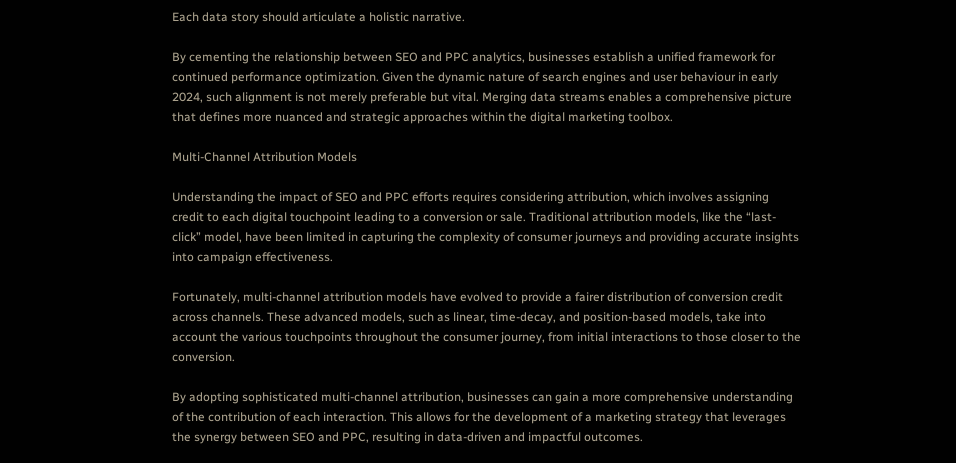Each data story should articulate a holistic narrative.

By cementing the relationship between SEO and PPC analytics, businesses establish a unified framework for continued performance optimization. Given the dynamic nature of search engines and user behaviour in early 2024, such alignment is not merely preferable but vital. Merging data streams enables a comprehensive picture that defines more nuanced and strategic approaches within the digital marketing toolbox.

Multi-Channel Attribution Models

Understanding the impact of SEO and PPC efforts requires considering attribution, which involves assigning credit to each digital touchpoint leading to a conversion or sale. Traditional attribution models, like the “last-click” model, have been limited in capturing the complexity of consumer journeys and providing accurate insights into campaign effectiveness.

Fortunately, multi-channel attribution models have evolved to provide a fairer distribution of conversion credit across channels. These advanced models, such as linear, time-decay, and position-based models, take into account the various touchpoints throughout the consumer journey, from initial interactions to those closer to the conversion.

By adopting sophisticated multi-channel attribution, businesses can gain a more comprehensive understanding of the contribution of each interaction. This allows for the development of a marketing strategy that leverages the synergy between SEO and PPC, resulting in data-driven and impactful outcomes.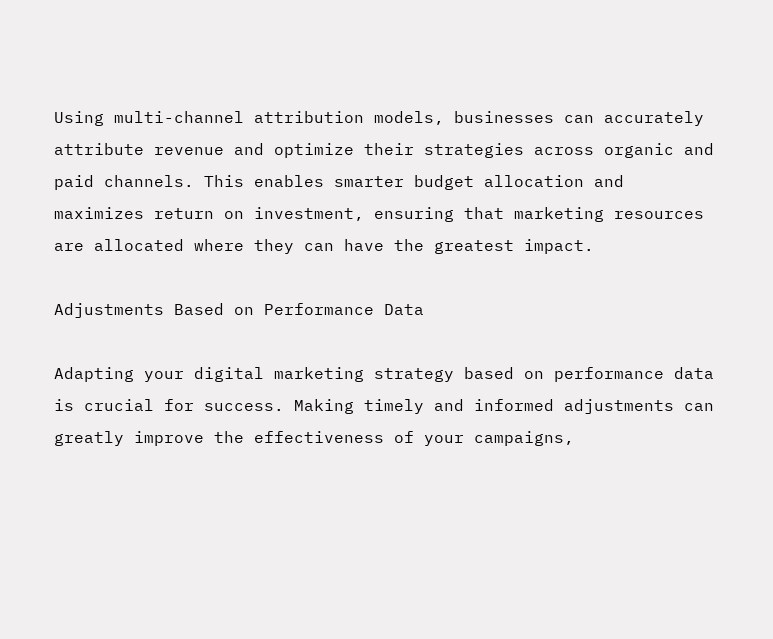Using multi-channel attribution models, businesses can accurately attribute revenue and optimize their strategies across organic and paid channels. This enables smarter budget allocation and maximizes return on investment, ensuring that marketing resources are allocated where they can have the greatest impact.

Adjustments Based on Performance Data

Adapting your digital marketing strategy based on performance data is crucial for success. Making timely and informed adjustments can greatly improve the effectiveness of your campaigns,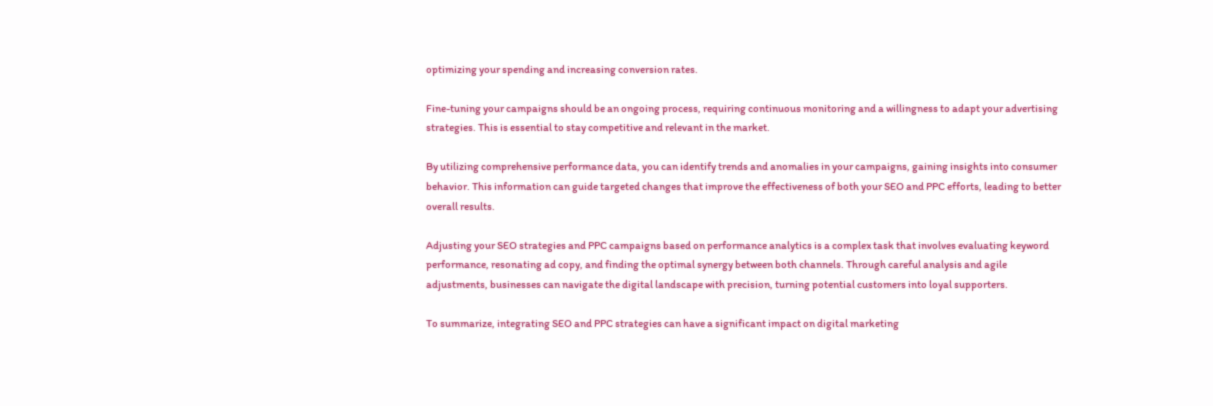optimizing your spending and increasing conversion rates.

Fine-tuning your campaigns should be an ongoing process, requiring continuous monitoring and a willingness to adapt your advertising strategies. This is essential to stay competitive and relevant in the market.

By utilizing comprehensive performance data, you can identify trends and anomalies in your campaigns, gaining insights into consumer behavior. This information can guide targeted changes that improve the effectiveness of both your SEO and PPC efforts, leading to better overall results.

Adjusting your SEO strategies and PPC campaigns based on performance analytics is a complex task that involves evaluating keyword performance, resonating ad copy, and finding the optimal synergy between both channels. Through careful analysis and agile adjustments, businesses can navigate the digital landscape with precision, turning potential customers into loyal supporters.

To summarize, integrating SEO and PPC strategies can have a significant impact on digital marketing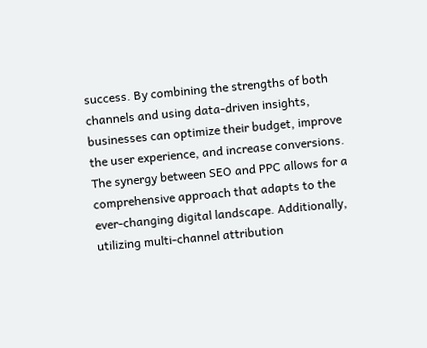success. By combining the strengths of both channels and using data-driven insights, businesses can optimize their budget, improve the user experience, and increase conversions. The synergy between SEO and PPC allows for a comprehensive approach that adapts to the ever-changing digital landscape. Additionally, utilizing multi-channel attribution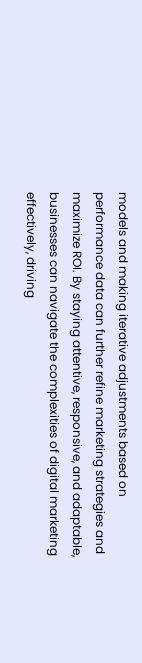models and making iterative adjustments based on performance data can further refine marketing strategies and maximize ROI. By staying attentive, responsive, and adaptable, businesses can navigate the complexities of digital marketing effectively, driving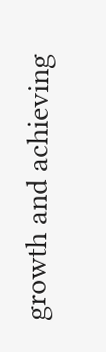growth and achieving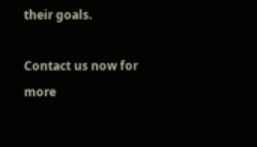their goals.

Contact us now for more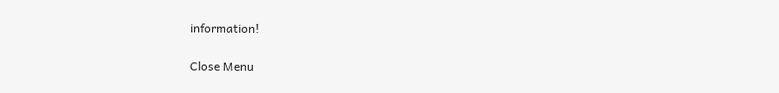information!

Close Menu